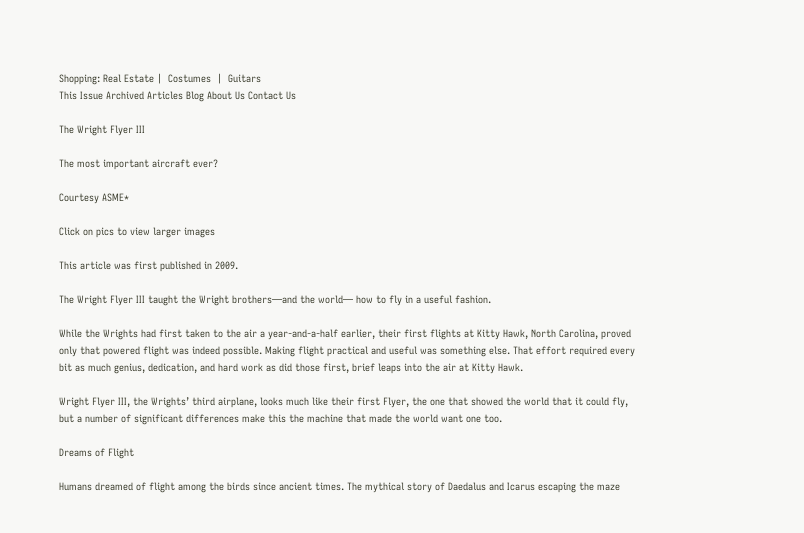Shopping: Real Estate |  Costumes  |  Guitars
This Issue Archived Articles Blog About Us Contact Us

The Wright Flyer III

The most important aircraft ever?

Courtesy ASME*

Click on pics to view larger images

This article was first published in 2009.

The Wright Flyer III taught the Wright brothers—and the world— how to fly in a useful fashion.

While the Wrights had first taken to the air a year-and-a-half earlier, their first flights at Kitty Hawk, North Carolina, proved only that powered flight was indeed possible. Making flight practical and useful was something else. That effort required every bit as much genius, dedication, and hard work as did those first, brief leaps into the air at Kitty Hawk.

Wright Flyer III, the Wrights’ third airplane, looks much like their first Flyer, the one that showed the world that it could fly, but a number of significant differences make this the machine that made the world want one too.

Dreams of Flight

Humans dreamed of flight among the birds since ancient times. The mythical story of Daedalus and Icarus escaping the maze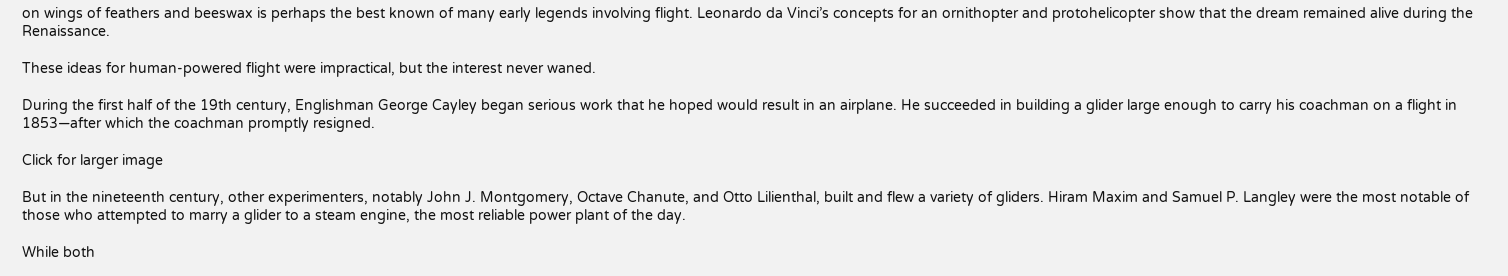on wings of feathers and beeswax is perhaps the best known of many early legends involving flight. Leonardo da Vinci’s concepts for an ornithopter and protohelicopter show that the dream remained alive during the Renaissance.

These ideas for human-powered flight were impractical, but the interest never waned.

During the first half of the 19th century, Englishman George Cayley began serious work that he hoped would result in an airplane. He succeeded in building a glider large enough to carry his coachman on a flight in 1853—after which the coachman promptly resigned.

Click for larger image

But in the nineteenth century, other experimenters, notably John J. Montgomery, Octave Chanute, and Otto Lilienthal, built and flew a variety of gliders. Hiram Maxim and Samuel P. Langley were the most notable of those who attempted to marry a glider to a steam engine, the most reliable power plant of the day.

While both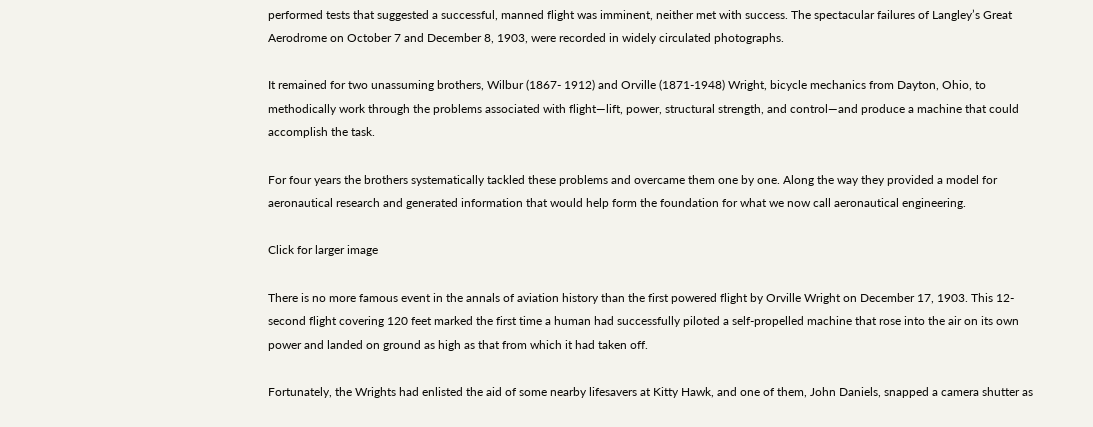performed tests that suggested a successful, manned flight was imminent, neither met with success. The spectacular failures of Langley’s Great Aerodrome on October 7 and December 8, 1903, were recorded in widely circulated photographs.

It remained for two unassuming brothers, Wilbur (1867- 1912) and Orville (1871-1948) Wright, bicycle mechanics from Dayton, Ohio, to methodically work through the problems associated with flight—lift, power, structural strength, and control—and produce a machine that could accomplish the task.

For four years the brothers systematically tackled these problems and overcame them one by one. Along the way they provided a model for aeronautical research and generated information that would help form the foundation for what we now call aeronautical engineering.

Click for larger image

There is no more famous event in the annals of aviation history than the first powered flight by Orville Wright on December 17, 1903. This 12-second flight covering 120 feet marked the first time a human had successfully piloted a self-propelled machine that rose into the air on its own power and landed on ground as high as that from which it had taken off.

Fortunately, the Wrights had enlisted the aid of some nearby lifesavers at Kitty Hawk, and one of them, John Daniels, snapped a camera shutter as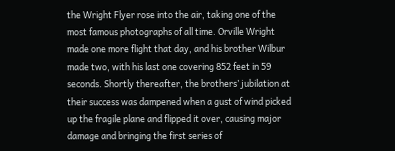the Wright Flyer rose into the air, taking one of the most famous photographs of all time. Orville Wright made one more flight that day, and his brother Wilbur made two, with his last one covering 852 feet in 59 seconds. Shortly thereafter, the brothers’ jubilation at their success was dampened when a gust of wind picked up the fragile plane and flipped it over, causing major damage and bringing the first series of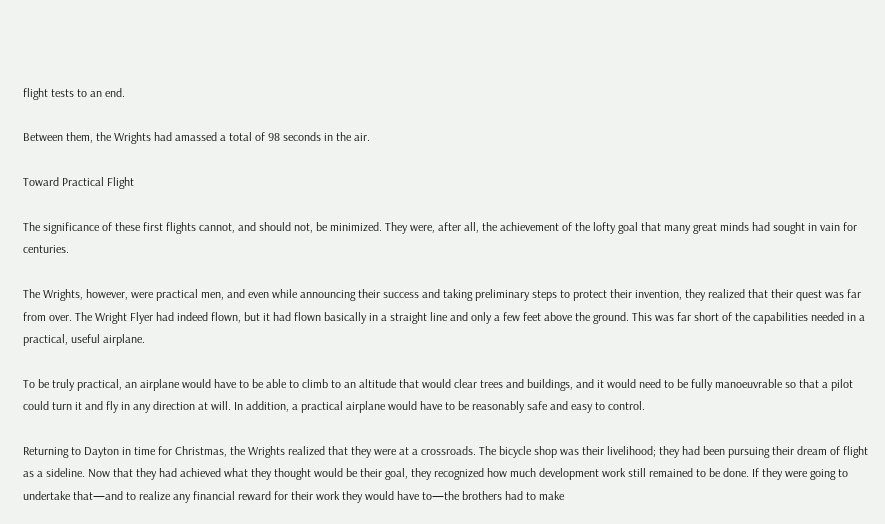flight tests to an end.

Between them, the Wrights had amassed a total of 98 seconds in the air.

Toward Practical Flight

The significance of these first flights cannot, and should not, be minimized. They were, after all, the achievement of the lofty goal that many great minds had sought in vain for centuries.

The Wrights, however, were practical men, and even while announcing their success and taking preliminary steps to protect their invention, they realized that their quest was far from over. The Wright Flyer had indeed flown, but it had flown basically in a straight line and only a few feet above the ground. This was far short of the capabilities needed in a practical, useful airplane.

To be truly practical, an airplane would have to be able to climb to an altitude that would clear trees and buildings, and it would need to be fully manoeuvrable so that a pilot could turn it and fly in any direction at will. In addition, a practical airplane would have to be reasonably safe and easy to control.

Returning to Dayton in time for Christmas, the Wrights realized that they were at a crossroads. The bicycle shop was their livelihood; they had been pursuing their dream of flight as a sideline. Now that they had achieved what they thought would be their goal, they recognized how much development work still remained to be done. If they were going to undertake that—and to realize any financial reward for their work they would have to—the brothers had to make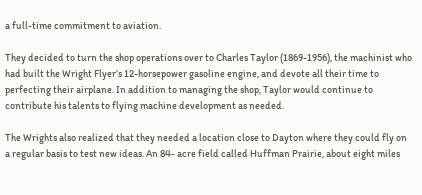a full-time commitment to aviation.

They decided to turn the shop operations over to Charles Taylor (1869-1956), the machinist who had built the Wright Flyer’s 12-horsepower gasoline engine, and devote all their time to perfecting their airplane. In addition to managing the shop, Taylor would continue to contribute his talents to flying machine development as needed.

The Wrights also realized that they needed a location close to Dayton where they could fly on a regular basis to test new ideas. An 84- acre field called Huffman Prairie, about eight miles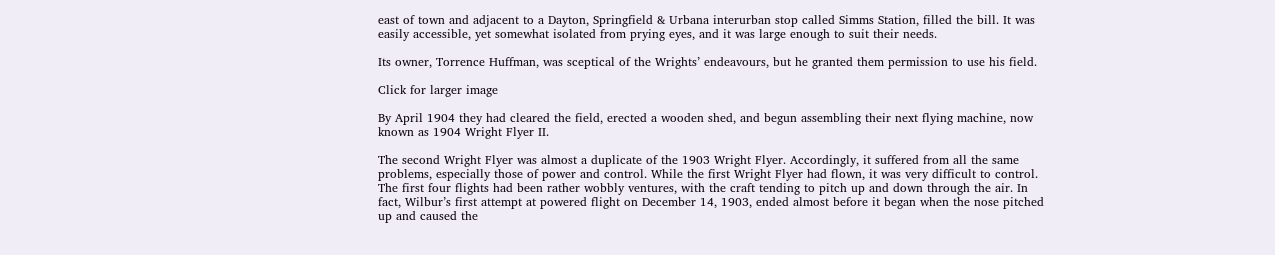east of town and adjacent to a Dayton, Springfield & Urbana interurban stop called Simms Station, filled the bill. It was easily accessible, yet somewhat isolated from prying eyes, and it was large enough to suit their needs.

Its owner, Torrence Huffman, was sceptical of the Wrights’ endeavours, but he granted them permission to use his field.

Click for larger image

By April 1904 they had cleared the field, erected a wooden shed, and begun assembling their next flying machine, now known as 1904 Wright Flyer II.

The second Wright Flyer was almost a duplicate of the 1903 Wright Flyer. Accordingly, it suffered from all the same problems, especially those of power and control. While the first Wright Flyer had flown, it was very difficult to control. The first four flights had been rather wobbly ventures, with the craft tending to pitch up and down through the air. In fact, Wilbur’s first attempt at powered flight on December 14, 1903, ended almost before it began when the nose pitched up and caused the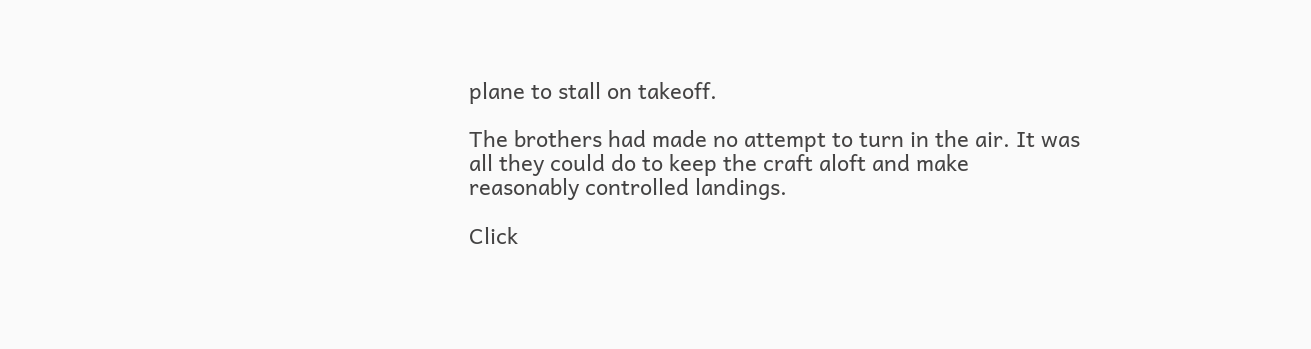plane to stall on takeoff.

The brothers had made no attempt to turn in the air. It was all they could do to keep the craft aloft and make reasonably controlled landings.

Click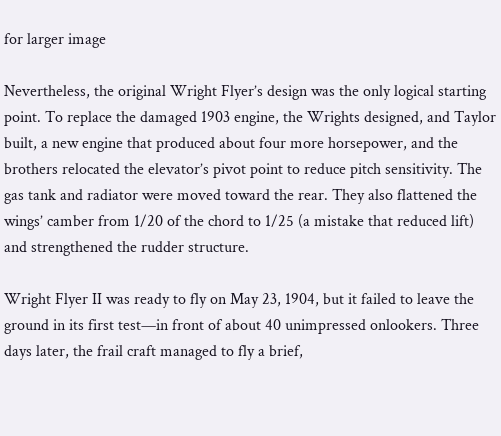for larger image

Nevertheless, the original Wright Flyer’s design was the only logical starting point. To replace the damaged 1903 engine, the Wrights designed, and Taylor built, a new engine that produced about four more horsepower, and the brothers relocated the elevator’s pivot point to reduce pitch sensitivity. The gas tank and radiator were moved toward the rear. They also flattened the wings’ camber from 1/20 of the chord to 1/25 (a mistake that reduced lift) and strengthened the rudder structure.

Wright Flyer II was ready to fly on May 23, 1904, but it failed to leave the ground in its first test—in front of about 40 unimpressed onlookers. Three days later, the frail craft managed to fly a brief,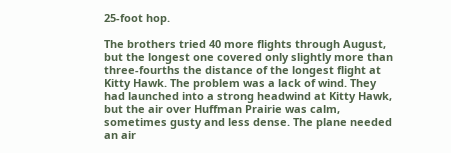25-foot hop.

The brothers tried 40 more flights through August, but the longest one covered only slightly more than three-fourths the distance of the longest flight at Kitty Hawk. The problem was a lack of wind. They had launched into a strong headwind at Kitty Hawk, but the air over Huffman Prairie was calm, sometimes gusty and less dense. The plane needed an air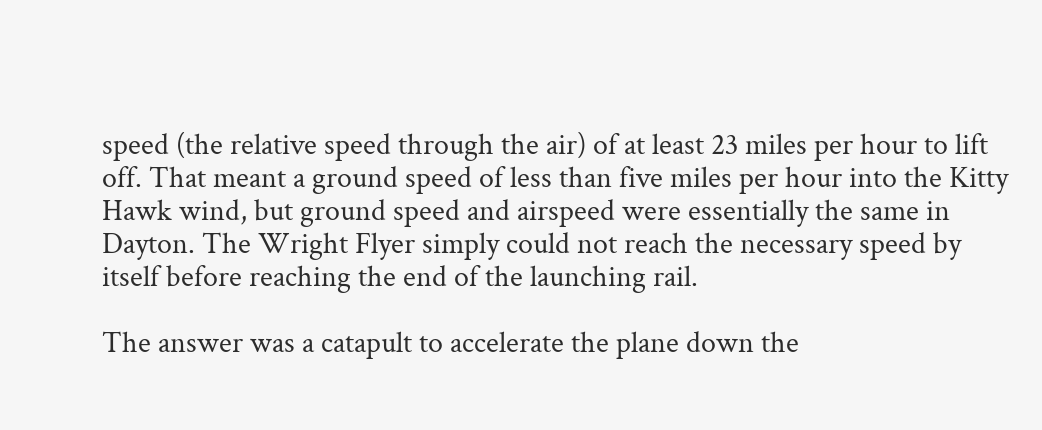speed (the relative speed through the air) of at least 23 miles per hour to lift off. That meant a ground speed of less than five miles per hour into the Kitty Hawk wind, but ground speed and airspeed were essentially the same in Dayton. The Wright Flyer simply could not reach the necessary speed by itself before reaching the end of the launching rail.

The answer was a catapult to accelerate the plane down the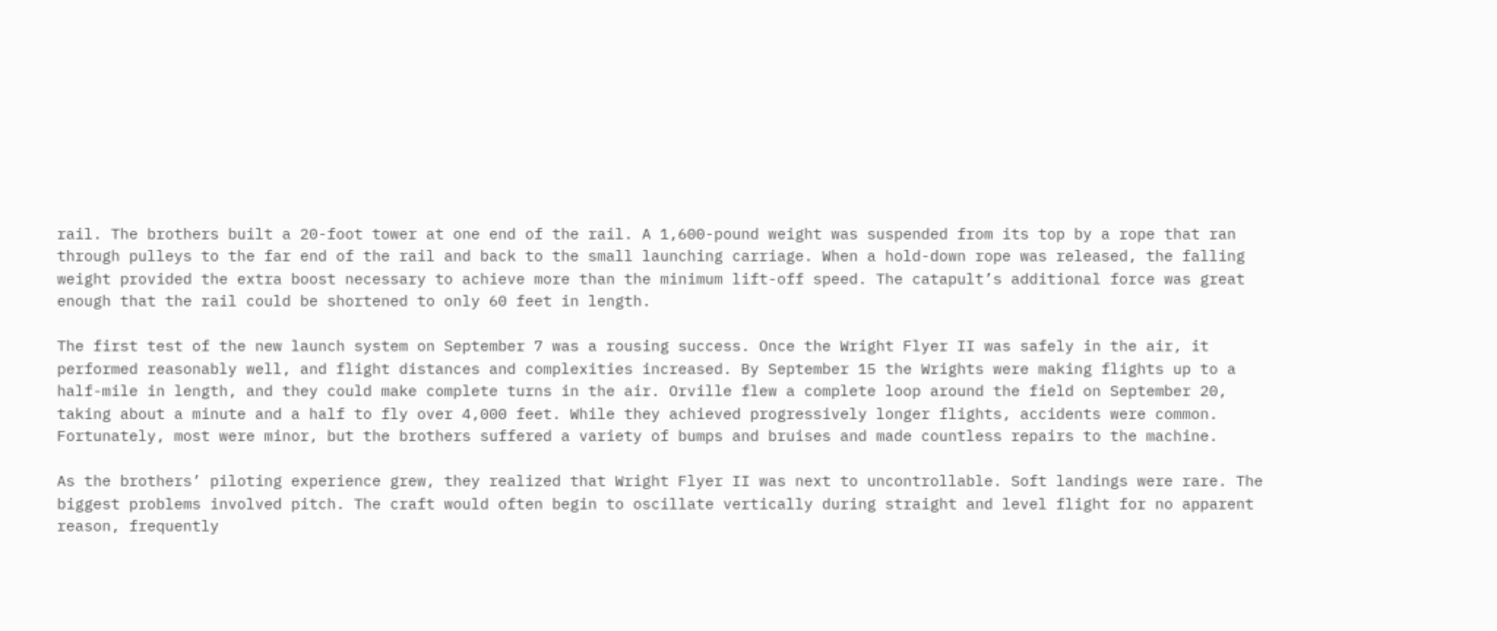rail. The brothers built a 20-foot tower at one end of the rail. A 1,600-pound weight was suspended from its top by a rope that ran through pulleys to the far end of the rail and back to the small launching carriage. When a hold-down rope was released, the falling weight provided the extra boost necessary to achieve more than the minimum lift-off speed. The catapult’s additional force was great enough that the rail could be shortened to only 60 feet in length.

The first test of the new launch system on September 7 was a rousing success. Once the Wright Flyer II was safely in the air, it performed reasonably well, and flight distances and complexities increased. By September 15 the Wrights were making flights up to a half-mile in length, and they could make complete turns in the air. Orville flew a complete loop around the field on September 20, taking about a minute and a half to fly over 4,000 feet. While they achieved progressively longer flights, accidents were common. Fortunately, most were minor, but the brothers suffered a variety of bumps and bruises and made countless repairs to the machine.

As the brothers’ piloting experience grew, they realized that Wright Flyer II was next to uncontrollable. Soft landings were rare. The biggest problems involved pitch. The craft would often begin to oscillate vertically during straight and level flight for no apparent reason, frequently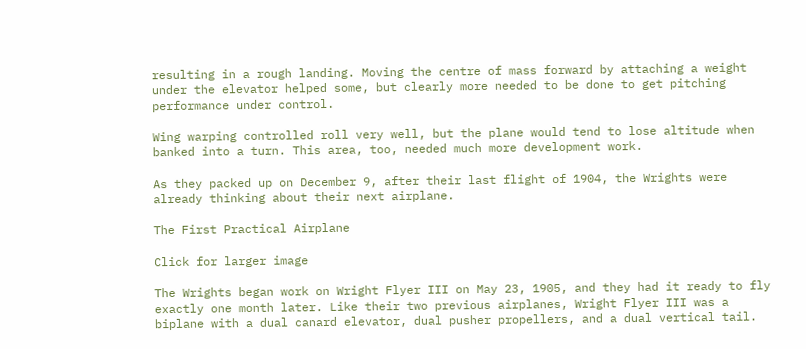resulting in a rough landing. Moving the centre of mass forward by attaching a weight under the elevator helped some, but clearly more needed to be done to get pitching performance under control.

Wing warping controlled roll very well, but the plane would tend to lose altitude when banked into a turn. This area, too, needed much more development work.

As they packed up on December 9, after their last flight of 1904, the Wrights were already thinking about their next airplane.

The First Practical Airplane

Click for larger image

The Wrights began work on Wright Flyer III on May 23, 1905, and they had it ready to fly exactly one month later. Like their two previous airplanes, Wright Flyer III was a biplane with a dual canard elevator, dual pusher propellers, and a dual vertical tail.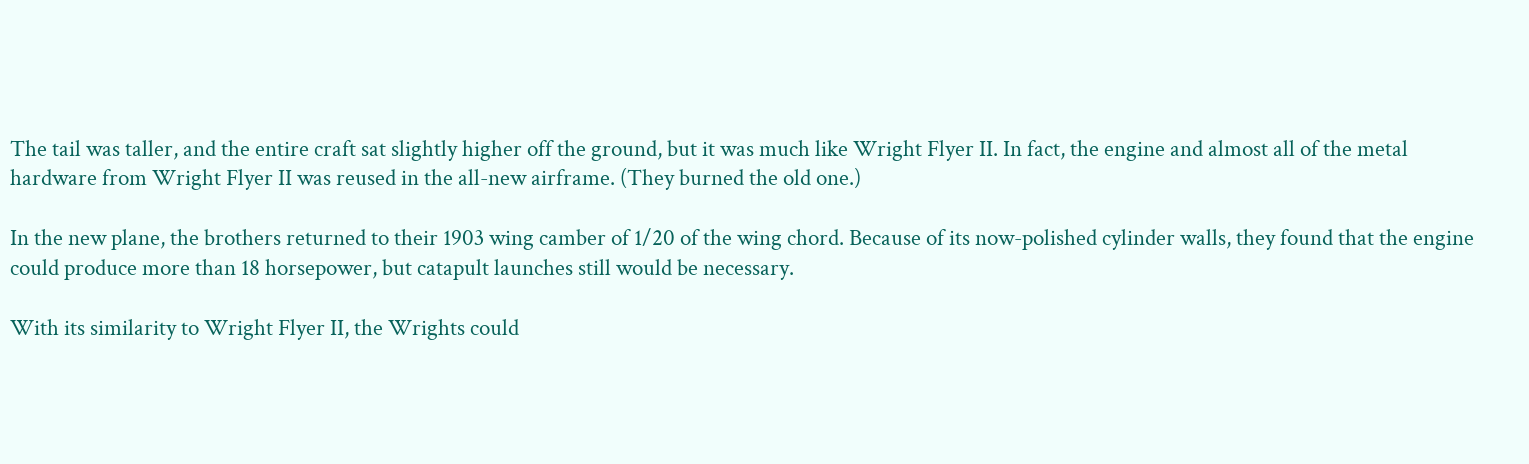The tail was taller, and the entire craft sat slightly higher off the ground, but it was much like Wright Flyer II. In fact, the engine and almost all of the metal hardware from Wright Flyer II was reused in the all-new airframe. (They burned the old one.)

In the new plane, the brothers returned to their 1903 wing camber of 1/20 of the wing chord. Because of its now-polished cylinder walls, they found that the engine could produce more than 18 horsepower, but catapult launches still would be necessary.

With its similarity to Wright Flyer II, the Wrights could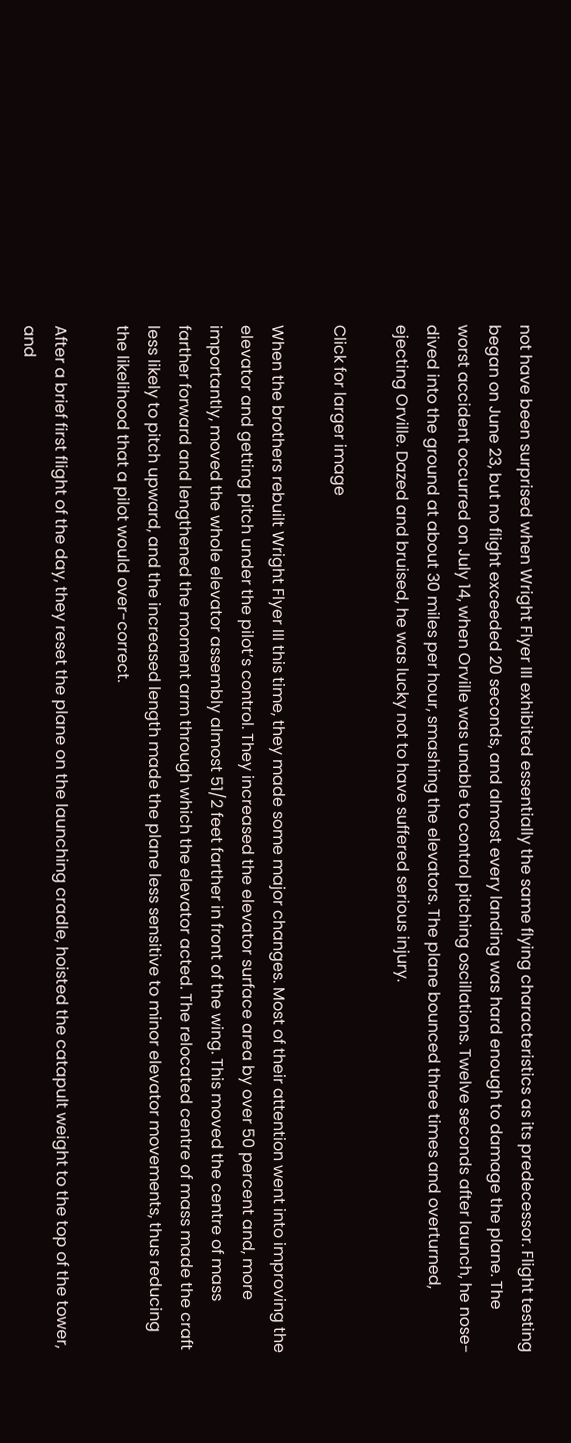not have been surprised when Wright Flyer III exhibited essentially the same flying characteristics as its predecessor. Flight testing began on June 23, but no flight exceeded 20 seconds, and almost every landing was hard enough to damage the plane. The worst accident occurred on July 14, when Orville was unable to control pitching oscillations. Twelve seconds after launch, he nose-dived into the ground at about 30 miles per hour, smashing the elevators. The plane bounced three times and overturned, ejecting Orville. Dazed and bruised, he was lucky not to have suffered serious injury.

Click for larger image

When the brothers rebuilt Wright Flyer III this time, they made some major changes. Most of their attention went into improving the elevator and getting pitch under the pilot’s control. They increased the elevator surface area by over 50 percent and, more importantly, moved the whole elevator assembly almost 51/2 feet farther in front of the wing. This moved the centre of mass farther forward and lengthened the moment arm through which the elevator acted. The relocated centre of mass made the craft less likely to pitch upward, and the increased length made the plane less sensitive to minor elevator movements, thus reducing the likelihood that a pilot would over-correct.

After a brief first flight of the day, they reset the plane on the launching cradle, hoisted the catapult weight to the top of the tower, and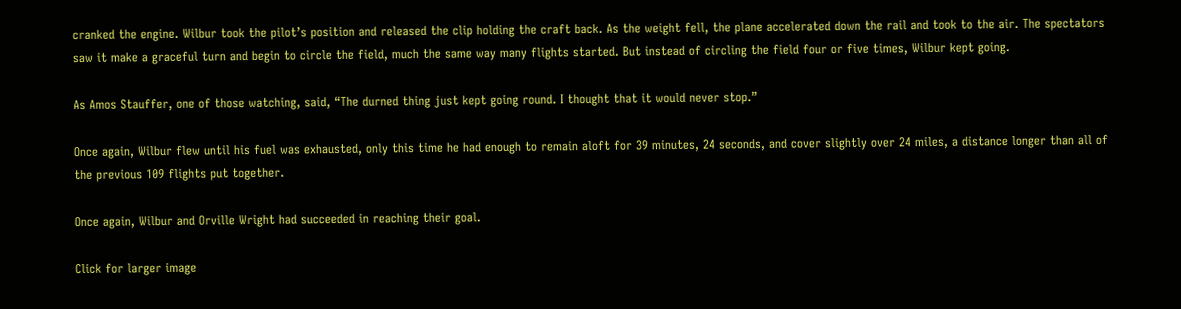cranked the engine. Wilbur took the pilot’s position and released the clip holding the craft back. As the weight fell, the plane accelerated down the rail and took to the air. The spectators saw it make a graceful turn and begin to circle the field, much the same way many flights started. But instead of circling the field four or five times, Wilbur kept going.

As Amos Stauffer, one of those watching, said, “The durned thing just kept going round. I thought that it would never stop.”

Once again, Wilbur flew until his fuel was exhausted, only this time he had enough to remain aloft for 39 minutes, 24 seconds, and cover slightly over 24 miles, a distance longer than all of the previous 109 flights put together.

Once again, Wilbur and Orville Wright had succeeded in reaching their goal.

Click for larger image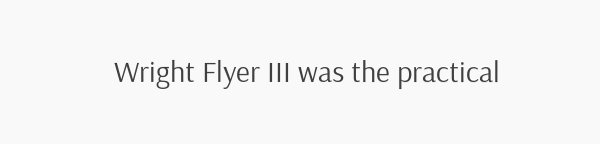Wright Flyer III was the practical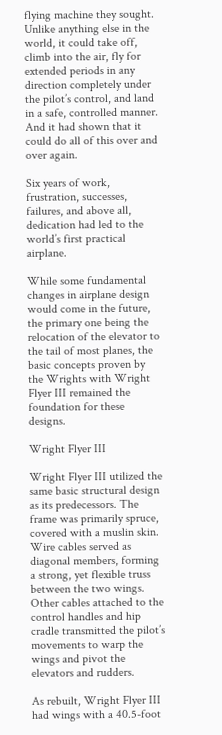flying machine they sought. Unlike anything else in the world, it could take off, climb into the air, fly for extended periods in any direction completely under the pilot’s control, and land in a safe, controlled manner. And it had shown that it could do all of this over and over again.

Six years of work, frustration, successes, failures, and above all, dedication had led to the world’s first practical airplane.

While some fundamental changes in airplane design would come in the future, the primary one being the relocation of the elevator to the tail of most planes, the basic concepts proven by the Wrights with Wright Flyer III remained the foundation for these designs.

Wright Flyer III

Wright Flyer III utilized the same basic structural design as its predecessors. The frame was primarily spruce, covered with a muslin skin. Wire cables served as diagonal members, forming a strong, yet flexible truss between the two wings. Other cables attached to the control handles and hip cradle transmitted the pilot’s movements to warp the wings and pivot the elevators and rudders.

As rebuilt, Wright Flyer III had wings with a 40.5-foot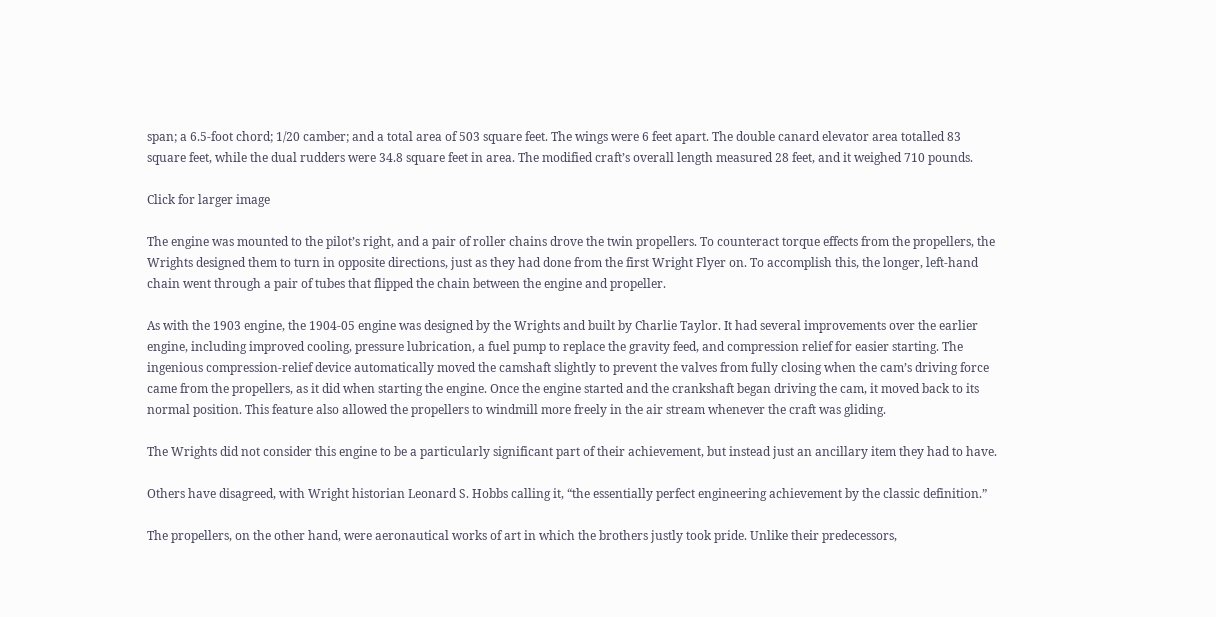span; a 6.5-foot chord; 1/20 camber; and a total area of 503 square feet. The wings were 6 feet apart. The double canard elevator area totalled 83 square feet, while the dual rudders were 34.8 square feet in area. The modified craft’s overall length measured 28 feet, and it weighed 710 pounds.

Click for larger image

The engine was mounted to the pilot’s right, and a pair of roller chains drove the twin propellers. To counteract torque effects from the propellers, the Wrights designed them to turn in opposite directions, just as they had done from the first Wright Flyer on. To accomplish this, the longer, left-hand chain went through a pair of tubes that flipped the chain between the engine and propeller.

As with the 1903 engine, the 1904-05 engine was designed by the Wrights and built by Charlie Taylor. It had several improvements over the earlier engine, including improved cooling, pressure lubrication, a fuel pump to replace the gravity feed, and compression relief for easier starting. The ingenious compression-relief device automatically moved the camshaft slightly to prevent the valves from fully closing when the cam’s driving force came from the propellers, as it did when starting the engine. Once the engine started and the crankshaft began driving the cam, it moved back to its normal position. This feature also allowed the propellers to windmill more freely in the air stream whenever the craft was gliding.

The Wrights did not consider this engine to be a particularly significant part of their achievement, but instead just an ancillary item they had to have.

Others have disagreed, with Wright historian Leonard S. Hobbs calling it, “the essentially perfect engineering achievement by the classic definition.”

The propellers, on the other hand, were aeronautical works of art in which the brothers justly took pride. Unlike their predecessors,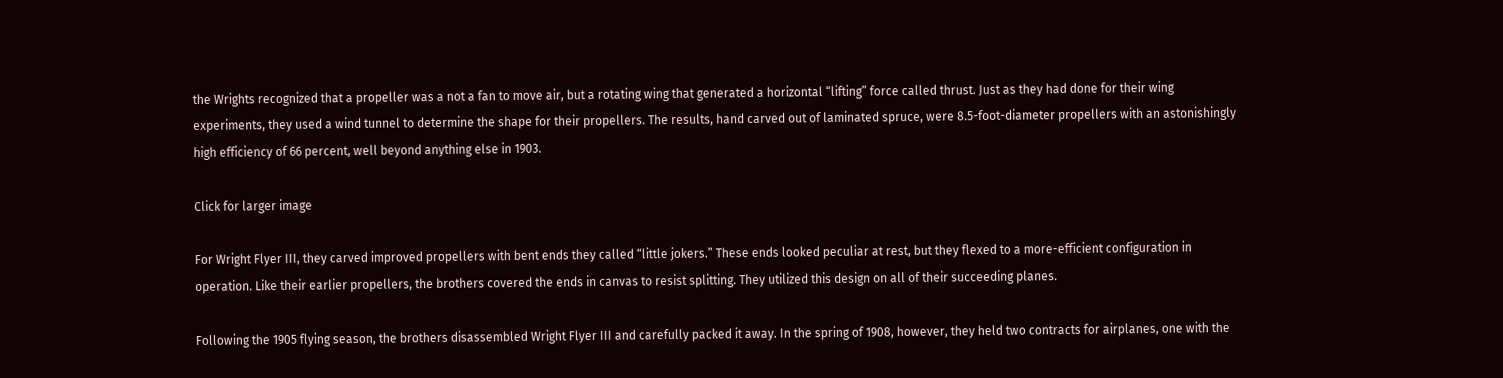the Wrights recognized that a propeller was a not a fan to move air, but a rotating wing that generated a horizontal “lifting” force called thrust. Just as they had done for their wing experiments, they used a wind tunnel to determine the shape for their propellers. The results, hand carved out of laminated spruce, were 8.5-foot-diameter propellers with an astonishingly high efficiency of 66 percent, well beyond anything else in 1903.

Click for larger image

For Wright Flyer III, they carved improved propellers with bent ends they called “little jokers.” These ends looked peculiar at rest, but they flexed to a more-efficient configuration in operation. Like their earlier propellers, the brothers covered the ends in canvas to resist splitting. They utilized this design on all of their succeeding planes.

Following the 1905 flying season, the brothers disassembled Wright Flyer III and carefully packed it away. In the spring of 1908, however, they held two contracts for airplanes, one with the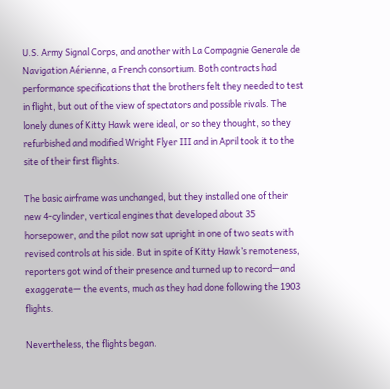U.S. Army Signal Corps, and another with La Compagnie Generale de Navigation Aérienne, a French consortium. Both contracts had performance specifications that the brothers felt they needed to test in flight, but out of the view of spectators and possible rivals. The lonely dunes of Kitty Hawk were ideal, or so they thought, so they refurbished and modified Wright Flyer III and in April took it to the site of their first flights.

The basic airframe was unchanged, but they installed one of their new 4-cylinder, vertical engines that developed about 35 horsepower, and the pilot now sat upright in one of two seats with revised controls at his side. But in spite of Kitty Hawk’s remoteness, reporters got wind of their presence and turned up to record—and exaggerate— the events, much as they had done following the 1903 flights.

Nevertheless, the flights began.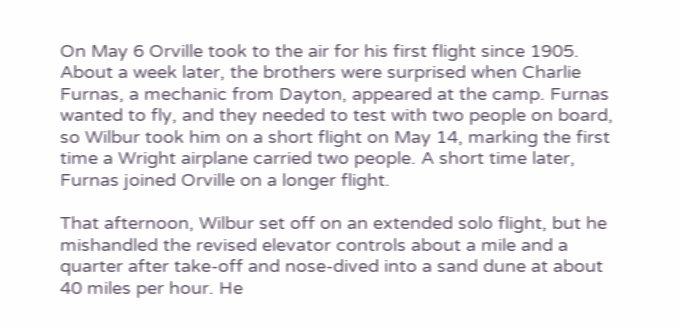On May 6 Orville took to the air for his first flight since 1905. About a week later, the brothers were surprised when Charlie Furnas, a mechanic from Dayton, appeared at the camp. Furnas wanted to fly, and they needed to test with two people on board, so Wilbur took him on a short flight on May 14, marking the first time a Wright airplane carried two people. A short time later, Furnas joined Orville on a longer flight.

That afternoon, Wilbur set off on an extended solo flight, but he mishandled the revised elevator controls about a mile and a quarter after take-off and nose-dived into a sand dune at about 40 miles per hour. He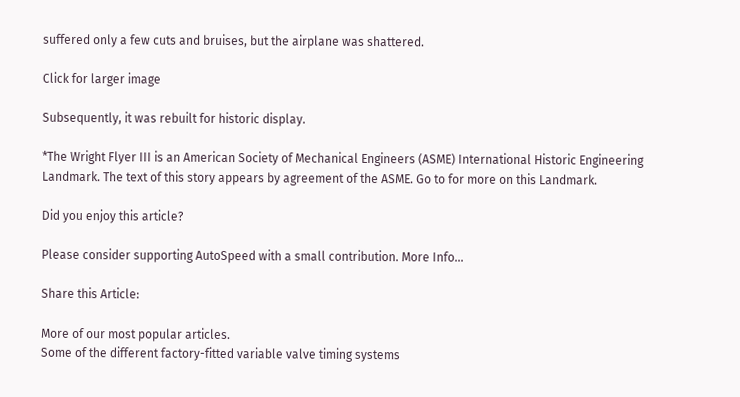suffered only a few cuts and bruises, but the airplane was shattered.

Click for larger image

Subsequently, it was rebuilt for historic display.

*The Wright Flyer III is an American Society of Mechanical Engineers (ASME) International Historic Engineering Landmark. The text of this story appears by agreement of the ASME. Go to for more on this Landmark.

Did you enjoy this article?

Please consider supporting AutoSpeed with a small contribution. More Info...

Share this Article:

More of our most popular articles.
Some of the different factory-fitted variable valve timing systems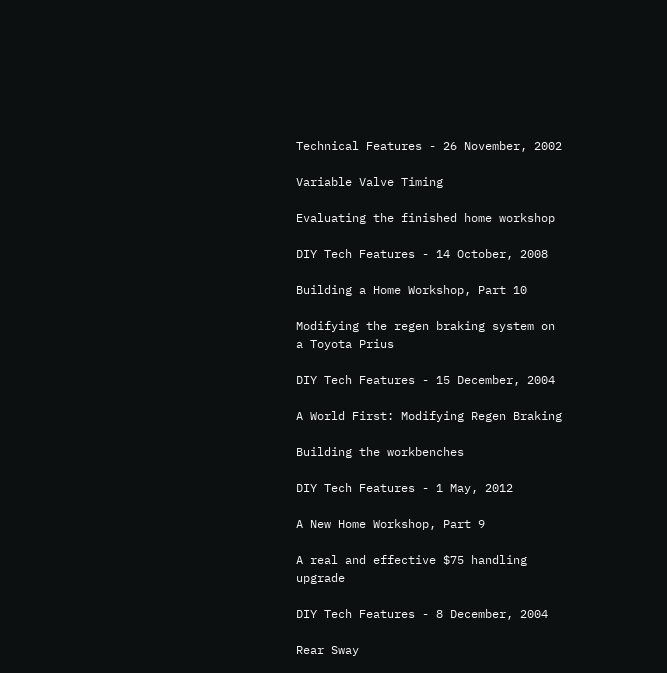Technical Features - 26 November, 2002

Variable Valve Timing

Evaluating the finished home workshop

DIY Tech Features - 14 October, 2008

Building a Home Workshop, Part 10

Modifying the regen braking system on a Toyota Prius

DIY Tech Features - 15 December, 2004

A World First: Modifying Regen Braking

Building the workbenches

DIY Tech Features - 1 May, 2012

A New Home Workshop, Part 9

A real and effective $75 handling upgrade

DIY Tech Features - 8 December, 2004

Rear Sway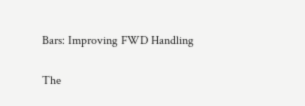Bars: Improving FWD Handling

The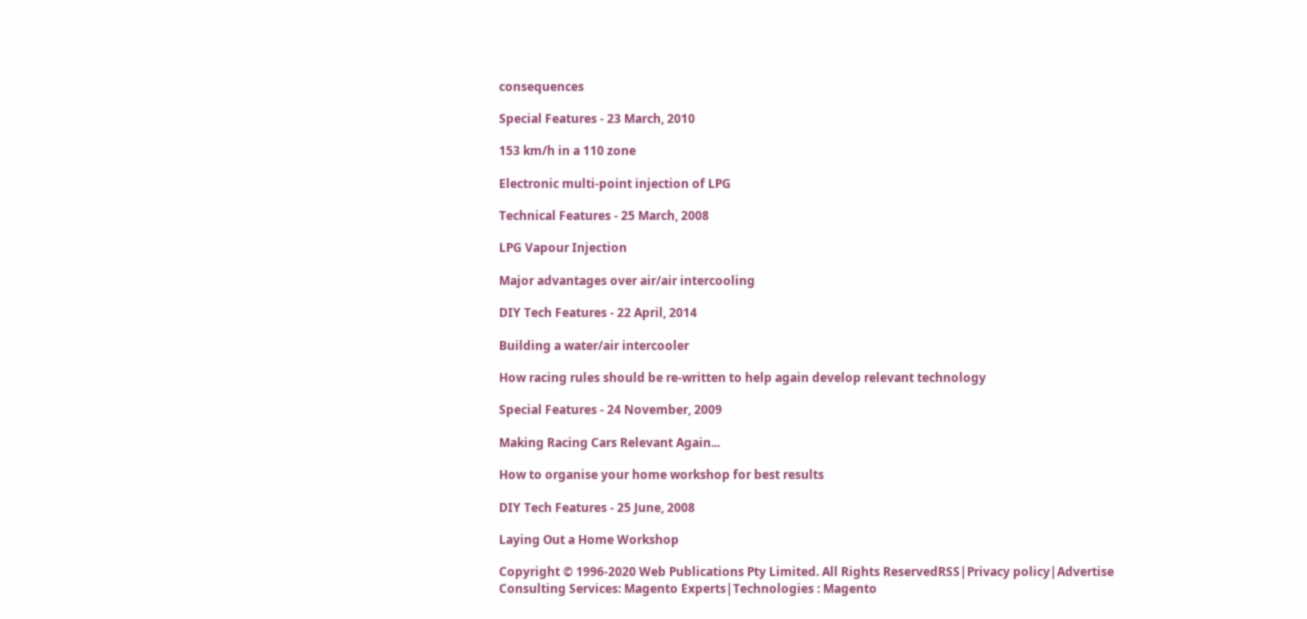consequences

Special Features - 23 March, 2010

153 km/h in a 110 zone

Electronic multi-point injection of LPG

Technical Features - 25 March, 2008

LPG Vapour Injection

Major advantages over air/air intercooling

DIY Tech Features - 22 April, 2014

Building a water/air intercooler

How racing rules should be re-written to help again develop relevant technology

Special Features - 24 November, 2009

Making Racing Cars Relevant Again...

How to organise your home workshop for best results

DIY Tech Features - 25 June, 2008

Laying Out a Home Workshop

Copyright © 1996-2020 Web Publications Pty Limited. All Rights ReservedRSS|Privacy policy|Advertise
Consulting Services: Magento Experts|Technologies : Magento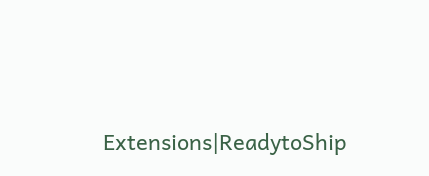Extensions|ReadytoShip